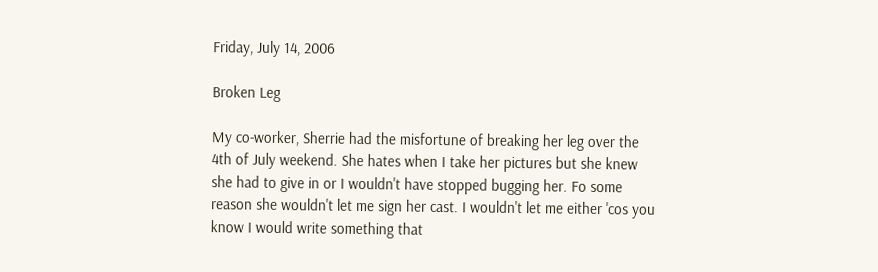Friday, July 14, 2006

Broken Leg

My co-worker, Sherrie had the misfortune of breaking her leg over the 4th of July weekend. She hates when I take her pictures but she knew she had to give in or I wouldn't have stopped bugging her. Fo some reason she wouldn't let me sign her cast. I wouldn't let me either 'cos you know I would write something that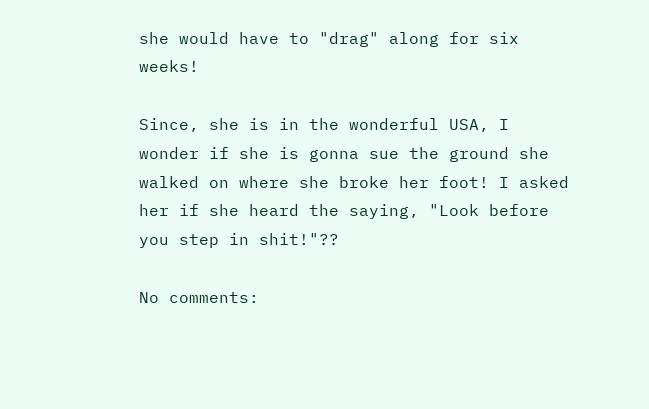she would have to "drag" along for six weeks!

Since, she is in the wonderful USA, I wonder if she is gonna sue the ground she walked on where she broke her foot! I asked her if she heard the saying, "Look before you step in shit!"??

No comments: